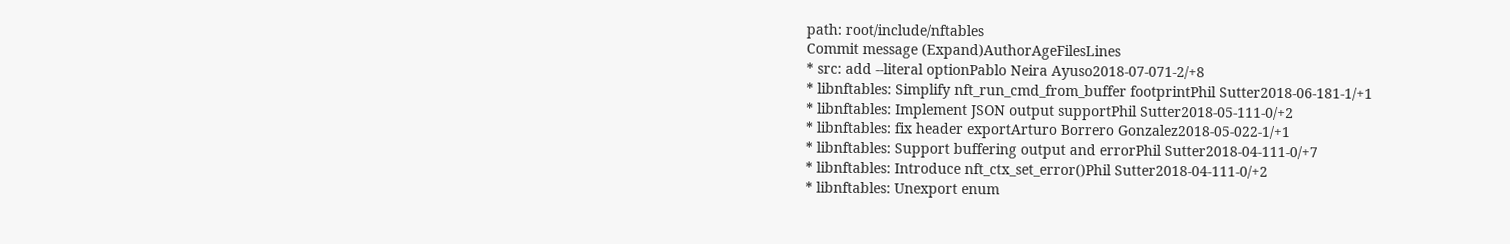path: root/include/nftables
Commit message (Expand)AuthorAgeFilesLines
* src: add --literal optionPablo Neira Ayuso2018-07-071-2/+8
* libnftables: Simplify nft_run_cmd_from_buffer footprintPhil Sutter2018-06-181-1/+1
* libnftables: Implement JSON output supportPhil Sutter2018-05-111-0/+2
* libnftables: fix header exportArturo Borrero Gonzalez2018-05-022-1/+1
* libnftables: Support buffering output and errorPhil Sutter2018-04-111-0/+7
* libnftables: Introduce nft_ctx_set_error()Phil Sutter2018-04-111-0/+2
* libnftables: Unexport enum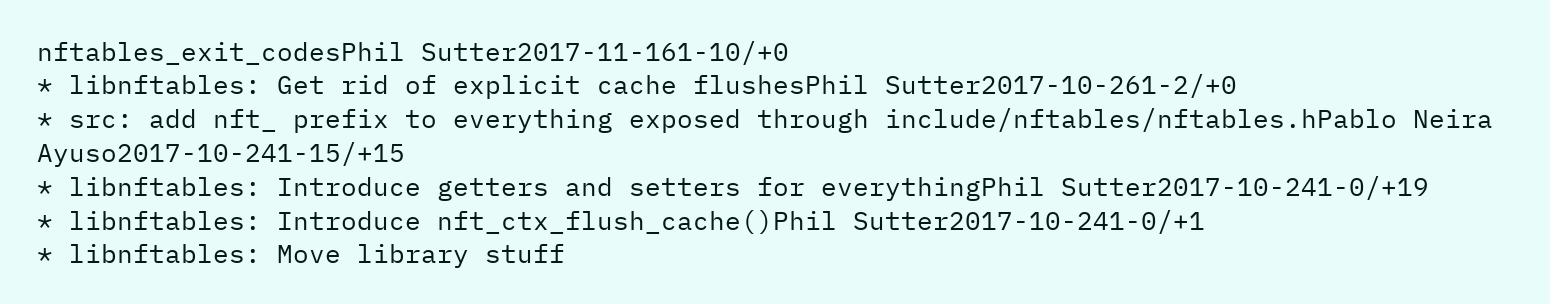nftables_exit_codesPhil Sutter2017-11-161-10/+0
* libnftables: Get rid of explicit cache flushesPhil Sutter2017-10-261-2/+0
* src: add nft_ prefix to everything exposed through include/nftables/nftables.hPablo Neira Ayuso2017-10-241-15/+15
* libnftables: Introduce getters and setters for everythingPhil Sutter2017-10-241-0/+19
* libnftables: Introduce nft_ctx_flush_cache()Phil Sutter2017-10-241-0/+1
* libnftables: Move library stuff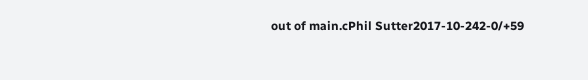out of main.cPhil Sutter2017-10-242-0/+59